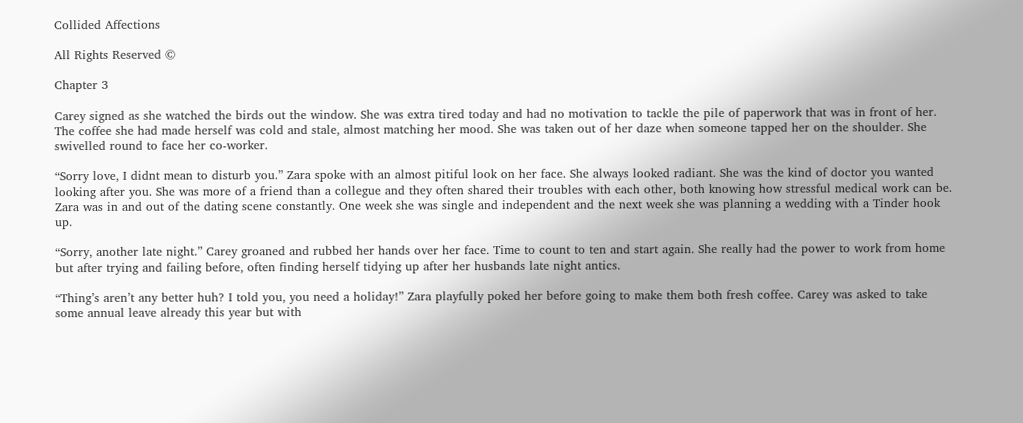Collided Affections

All Rights Reserved ©

Chapter 3

Carey signed as she watched the birds out the window. She was extra tired today and had no motivation to tackle the pile of paperwork that was in front of her. The coffee she had made herself was cold and stale, almost matching her mood. She was taken out of her daze when someone tapped her on the shoulder. She swivelled round to face her co-worker.

“Sorry love, I didnt mean to disturb you.” Zara spoke with an almost pitiful look on her face. She always looked radiant. She was the kind of doctor you wanted looking after you. She was more of a friend than a collegue and they often shared their troubles with each other, both knowing how stressful medical work can be. Zara was in and out of the dating scene constantly. One week she was single and independent and the next week she was planning a wedding with a Tinder hook up.

“Sorry, another late night.” Carey groaned and rubbed her hands over her face. Time to count to ten and start again. She really had the power to work from home but after trying and failing before, often finding herself tidying up after her husbands late night antics.

“Thing’s aren’t any better huh? I told you, you need a holiday!” Zara playfully poked her before going to make them both fresh coffee. Carey was asked to take some annual leave already this year but with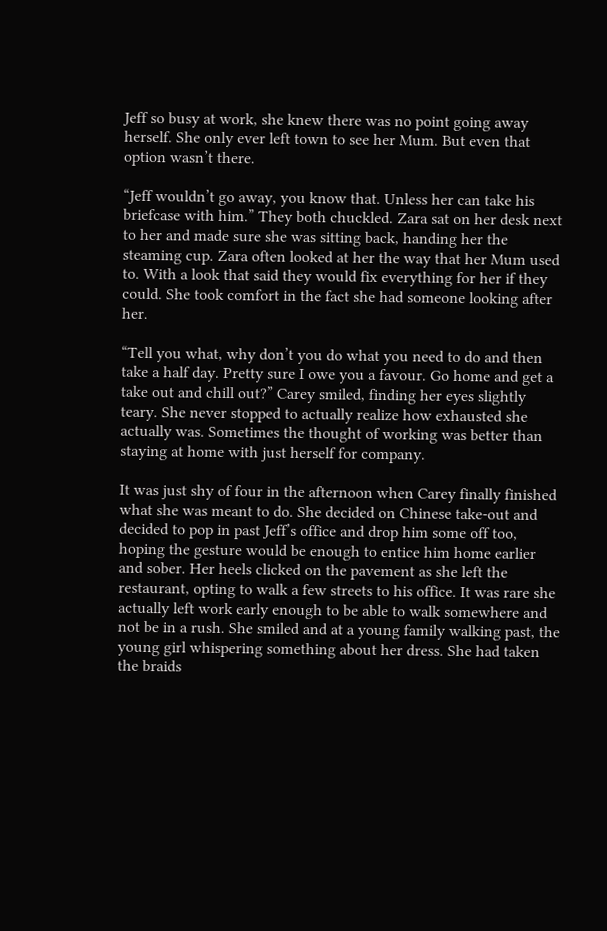Jeff so busy at work, she knew there was no point going away herself. She only ever left town to see her Mum. But even that option wasn’t there.

“Jeff wouldn’t go away, you know that. Unless her can take his briefcase with him.” They both chuckled. Zara sat on her desk next to her and made sure she was sitting back, handing her the steaming cup. Zara often looked at her the way that her Mum used to. With a look that said they would fix everything for her if they could. She took comfort in the fact she had someone looking after her.

“Tell you what, why don’t you do what you need to do and then take a half day. Pretty sure I owe you a favour. Go home and get a take out and chill out?” Carey smiled, finding her eyes slightly teary. She never stopped to actually realize how exhausted she actually was. Sometimes the thought of working was better than staying at home with just herself for company.

It was just shy of four in the afternoon when Carey finally finished what she was meant to do. She decided on Chinese take-out and decided to pop in past Jeff’s office and drop him some off too, hoping the gesture would be enough to entice him home earlier and sober. Her heels clicked on the pavement as she left the restaurant, opting to walk a few streets to his office. It was rare she actually left work early enough to be able to walk somewhere and not be in a rush. She smiled and at a young family walking past, the young girl whispering something about her dress. She had taken the braids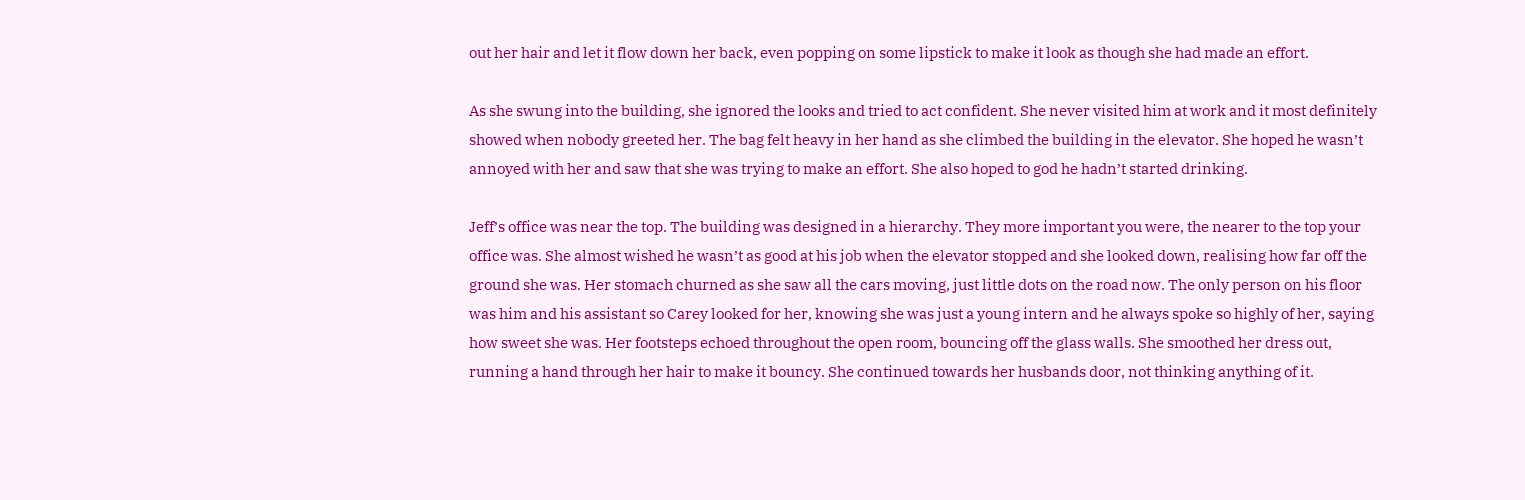out her hair and let it flow down her back, even popping on some lipstick to make it look as though she had made an effort.

As she swung into the building, she ignored the looks and tried to act confident. She never visited him at work and it most definitely showed when nobody greeted her. The bag felt heavy in her hand as she climbed the building in the elevator. She hoped he wasn’t annoyed with her and saw that she was trying to make an effort. She also hoped to god he hadn’t started drinking.

Jeff’s office was near the top. The building was designed in a hierarchy. They more important you were, the nearer to the top your office was. She almost wished he wasn’t as good at his job when the elevator stopped and she looked down, realising how far off the ground she was. Her stomach churned as she saw all the cars moving, just little dots on the road now. The only person on his floor was him and his assistant so Carey looked for her, knowing she was just a young intern and he always spoke so highly of her, saying how sweet she was. Her footsteps echoed throughout the open room, bouncing off the glass walls. She smoothed her dress out, running a hand through her hair to make it bouncy. She continued towards her husbands door, not thinking anything of it.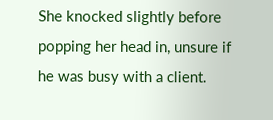She knocked slightly before popping her head in, unsure if he was busy with a client.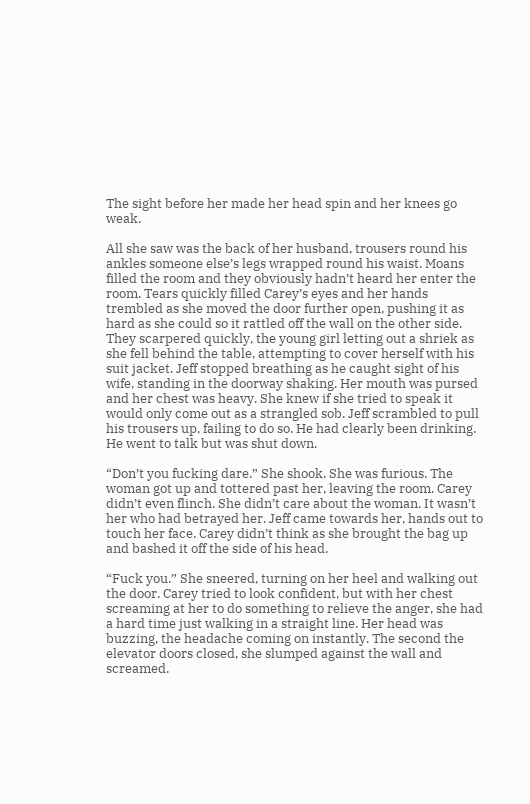The sight before her made her head spin and her knees go weak.

All she saw was the back of her husband, trousers round his ankles someone else’s legs wrapped round his waist. Moans filled the room and they obviously hadn’t heard her enter the room. Tears quickly filled Carey’s eyes and her hands trembled as she moved the door further open, pushing it as hard as she could so it rattled off the wall on the other side. They scarpered quickly, the young girl letting out a shriek as she fell behind the table, attempting to cover herself with his suit jacket. Jeff stopped breathing as he caught sight of his wife, standing in the doorway shaking. Her mouth was pursed and her chest was heavy. She knew if she tried to speak it would only come out as a strangled sob. Jeff scrambled to pull his trousers up, failing to do so. He had clearly been drinking. He went to talk but was shut down.

“Don’t you fucking dare.” She shook. She was furious. The woman got up and tottered past her, leaving the room. Carey didn’t even flinch. She didn’t care about the woman. It wasn’t her who had betrayed her. Jeff came towards her, hands out to touch her face. Carey didn’t think as she brought the bag up and bashed it off the side of his head.

“Fuck you.” She sneered, turning on her heel and walking out the door. Carey tried to look confident, but with her chest screaming at her to do something to relieve the anger, she had a hard time just walking in a straight line. Her head was buzzing, the headache coming on instantly. The second the elevator doors closed, she slumped against the wall and screamed.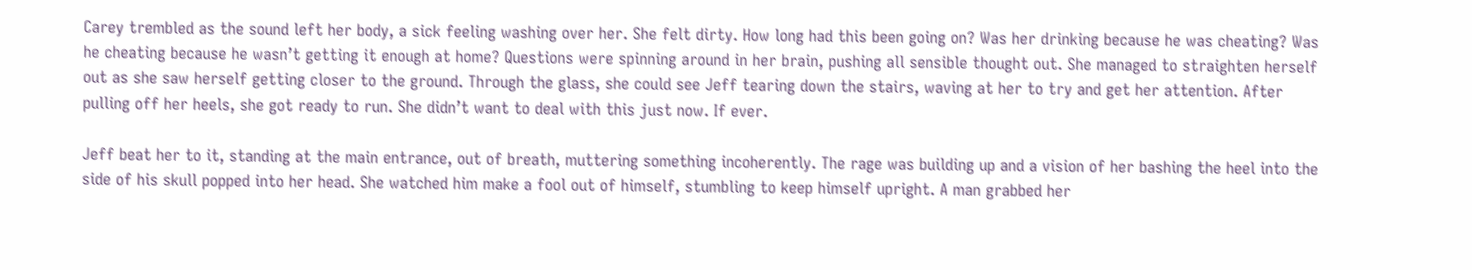Carey trembled as the sound left her body, a sick feeling washing over her. She felt dirty. How long had this been going on? Was her drinking because he was cheating? Was he cheating because he wasn’t getting it enough at home? Questions were spinning around in her brain, pushing all sensible thought out. She managed to straighten herself out as she saw herself getting closer to the ground. Through the glass, she could see Jeff tearing down the stairs, waving at her to try and get her attention. After pulling off her heels, she got ready to run. She didn’t want to deal with this just now. If ever.

Jeff beat her to it, standing at the main entrance, out of breath, muttering something incoherently. The rage was building up and a vision of her bashing the heel into the side of his skull popped into her head. She watched him make a fool out of himself, stumbling to keep himself upright. A man grabbed her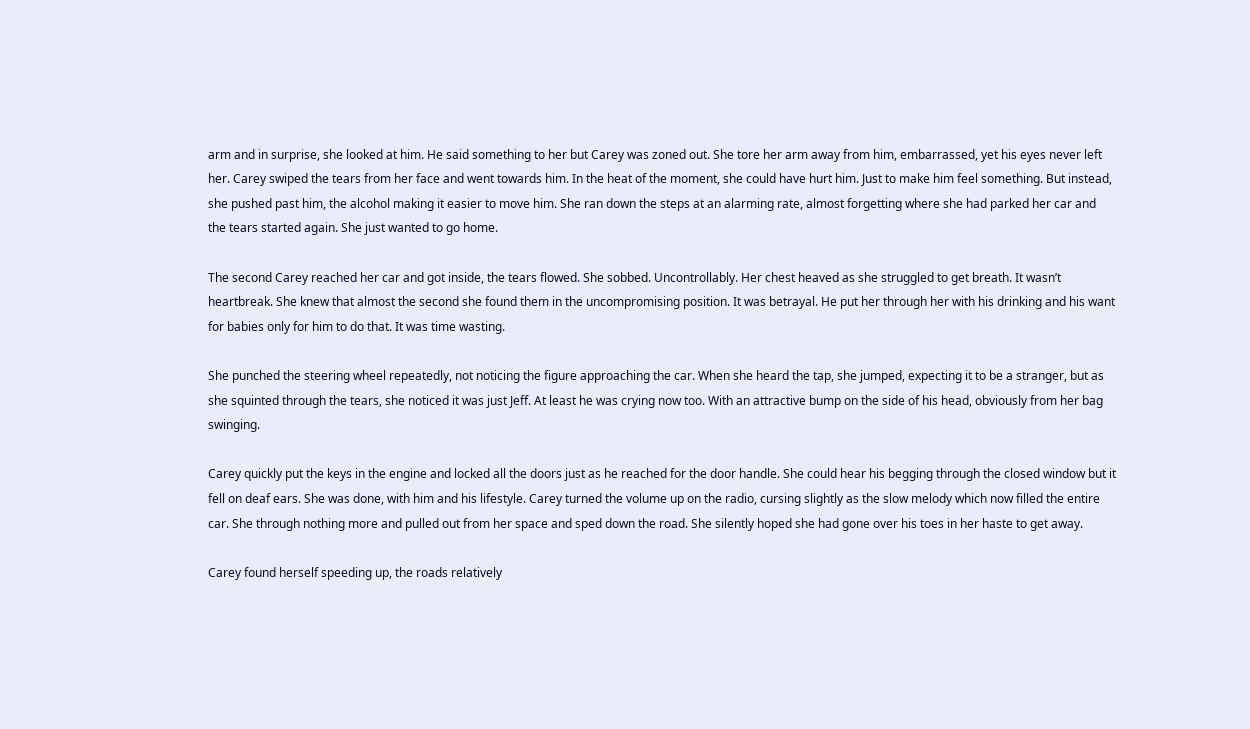arm and in surprise, she looked at him. He said something to her but Carey was zoned out. She tore her arm away from him, embarrassed, yet his eyes never left her. Carey swiped the tears from her face and went towards him. In the heat of the moment, she could have hurt him. Just to make him feel something. But instead, she pushed past him, the alcohol making it easier to move him. She ran down the steps at an alarming rate, almost forgetting where she had parked her car and the tears started again. She just wanted to go home.

The second Carey reached her car and got inside, the tears flowed. She sobbed. Uncontrollably. Her chest heaved as she struggled to get breath. It wasn’t heartbreak. She knew that almost the second she found them in the uncompromising position. It was betrayal. He put her through her with his drinking and his want for babies only for him to do that. It was time wasting.

She punched the steering wheel repeatedly, not noticing the figure approaching the car. When she heard the tap, she jumped, expecting it to be a stranger, but as she squinted through the tears, she noticed it was just Jeff. At least he was crying now too. With an attractive bump on the side of his head, obviously from her bag swinging.

Carey quickly put the keys in the engine and locked all the doors just as he reached for the door handle. She could hear his begging through the closed window but it fell on deaf ears. She was done, with him and his lifestyle. Carey turned the volume up on the radio, cursing slightly as the slow melody which now filled the entire car. She through nothing more and pulled out from her space and sped down the road. She silently hoped she had gone over his toes in her haste to get away.

Carey found herself speeding up, the roads relatively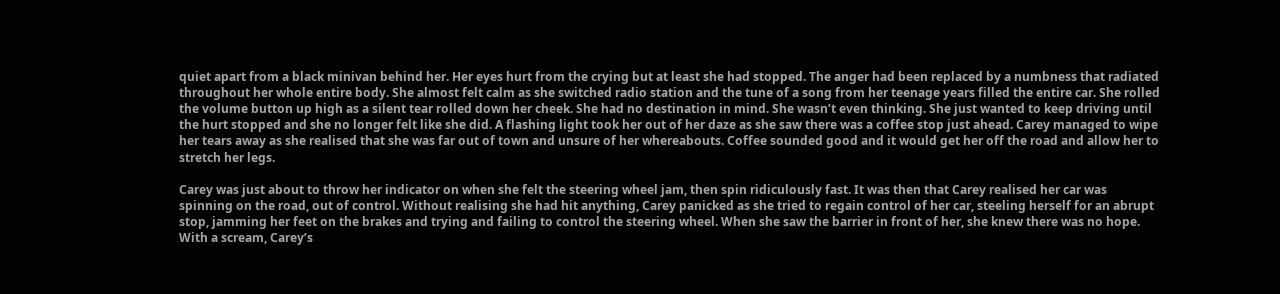quiet apart from a black minivan behind her. Her eyes hurt from the crying but at least she had stopped. The anger had been replaced by a numbness that radiated throughout her whole entire body. She almost felt calm as she switched radio station and the tune of a song from her teenage years filled the entire car. She rolled the volume button up high as a silent tear rolled down her cheek. She had no destination in mind. She wasn’t even thinking. She just wanted to keep driving until the hurt stopped and she no longer felt like she did. A flashing light took her out of her daze as she saw there was a coffee stop just ahead. Carey managed to wipe her tears away as she realised that she was far out of town and unsure of her whereabouts. Coffee sounded good and it would get her off the road and allow her to stretch her legs.

Carey was just about to throw her indicator on when she felt the steering wheel jam, then spin ridiculously fast. It was then that Carey realised her car was spinning on the road, out of control. Without realising she had hit anything, Carey panicked as she tried to regain control of her car, steeling herself for an abrupt stop, jamming her feet on the brakes and trying and failing to control the steering wheel. When she saw the barrier in front of her, she knew there was no hope. With a scream, Carey’s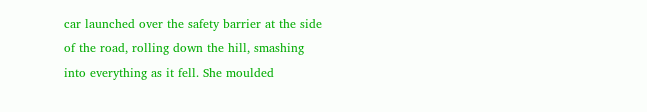car launched over the safety barrier at the side of the road, rolling down the hill, smashing into everything as it fell. She moulded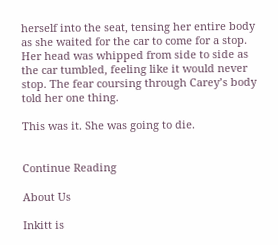herself into the seat, tensing her entire body as she waited for the car to come for a stop. Her head was whipped from side to side as the car tumbled, feeling like it would never stop. The fear coursing through Carey’s body told her one thing.

This was it. She was going to die.


Continue Reading

About Us

Inkitt is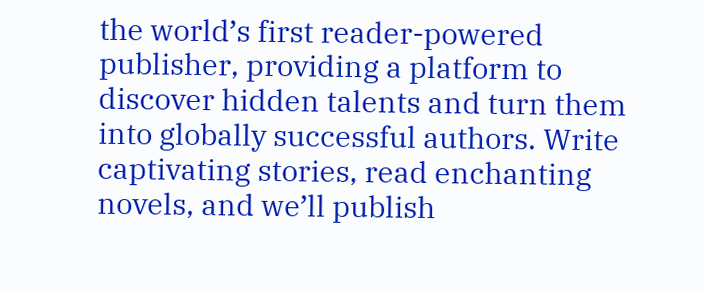the world’s first reader-powered publisher, providing a platform to discover hidden talents and turn them into globally successful authors. Write captivating stories, read enchanting novels, and we’ll publish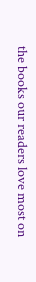the books our readers love most on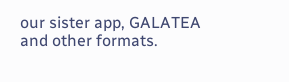our sister app, GALATEA and other formats.